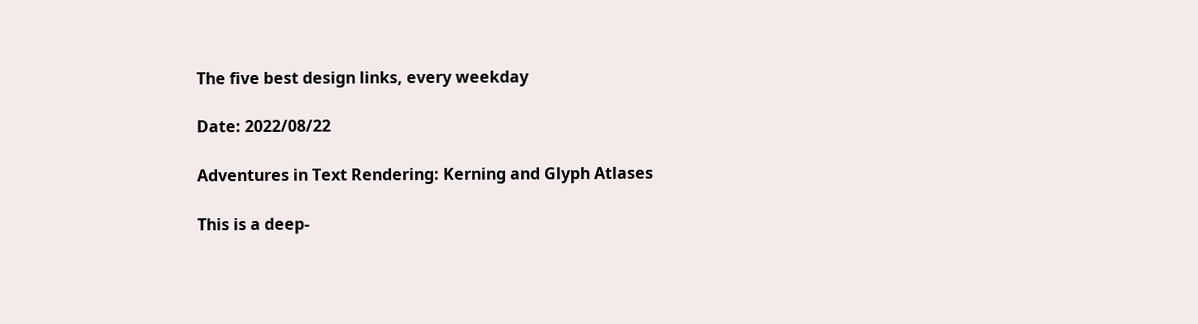The five best design links, every weekday

Date: 2022/08/22

Adventures in Text Rendering: Kerning and Glyph Atlases

This is a deep-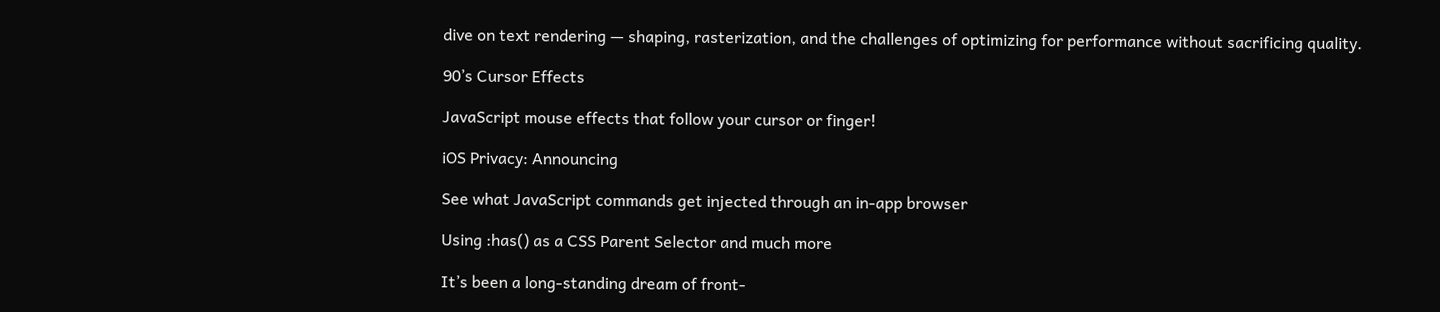dive on text rendering — shaping, rasterization, and the challenges of optimizing for performance without sacrificing quality.

90’s Cursor Effects

JavaScript mouse effects that follow your cursor or finger!

iOS Privacy: Announcing

See what JavaScript commands get injected through an in-app browser

Using :has() as a CSS Parent Selector and much more

It’s been a long-standing dream of front-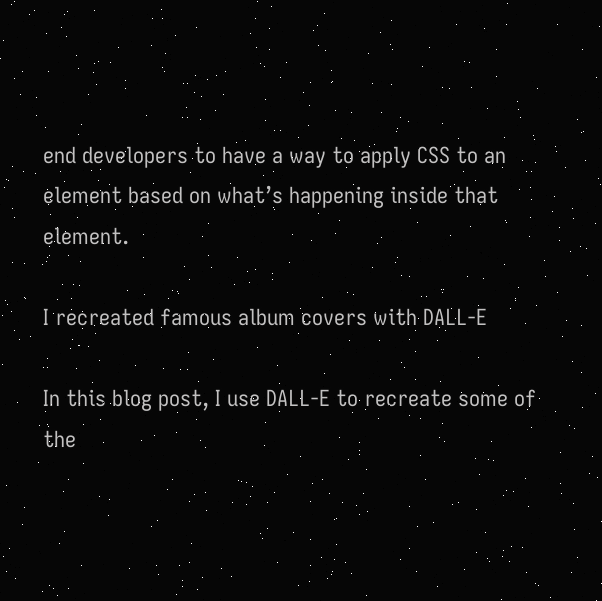end developers to have a way to apply CSS to an element based on what’s happening inside that element.

I recreated famous album covers with DALL-E

In this blog post, I use DALL-E to recreate some of the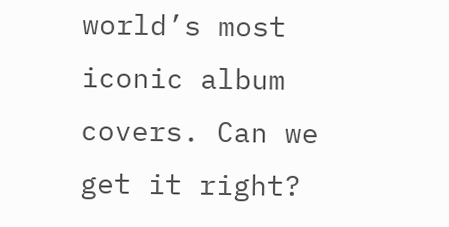world’s most iconic album covers. Can we get it right?